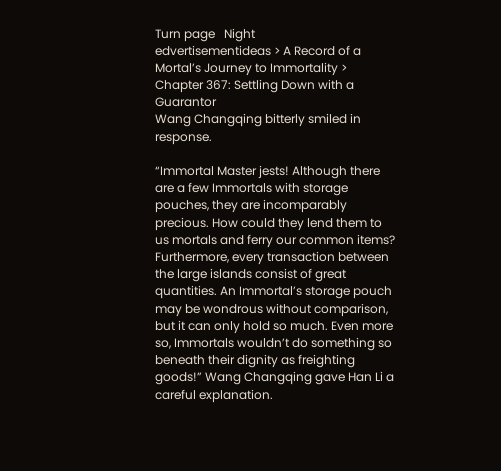Turn page   Night
edvertisementideas > A Record of a Mortal’s Journey to Immortality > Chapter 367: Settling Down with a Guarantor
Wang Changqing bitterly smiled in response.

“Immortal Master jests! Although there are a few Immortals with storage pouches, they are incomparably precious. How could they lend them to us mortals and ferry our common items? Furthermore, every transaction between the large islands consist of great quantities. An Immortal’s storage pouch may be wondrous without comparison, but it can only hold so much. Even more so, Immortals wouldn’t do something so beneath their dignity as freighting goods!” Wang Changqing gave Han Li a careful explanation.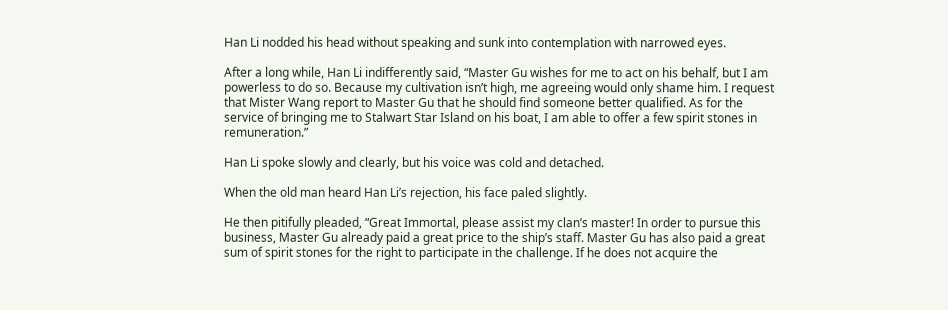Han Li nodded his head without speaking and sunk into contemplation with narrowed eyes.

After a long while, Han Li indifferently said, “Master Gu wishes for me to act on his behalf, but I am powerless to do so. Because my cultivation isn’t high, me agreeing would only shame him. I request that Mister Wang report to Master Gu that he should find someone better qualified. As for the service of bringing me to Stalwart Star Island on his boat, I am able to offer a few spirit stones in remuneration.”

Han Li spoke slowly and clearly, but his voice was cold and detached.

When the old man heard Han Li’s rejection, his face paled slightly.

He then pitifully pleaded, “Great Immortal, please assist my clan’s master! In order to pursue this business, Master Gu already paid a great price to the ship’s staff. Master Gu has also paid a great sum of spirit stones for the right to participate in the challenge. If he does not acquire the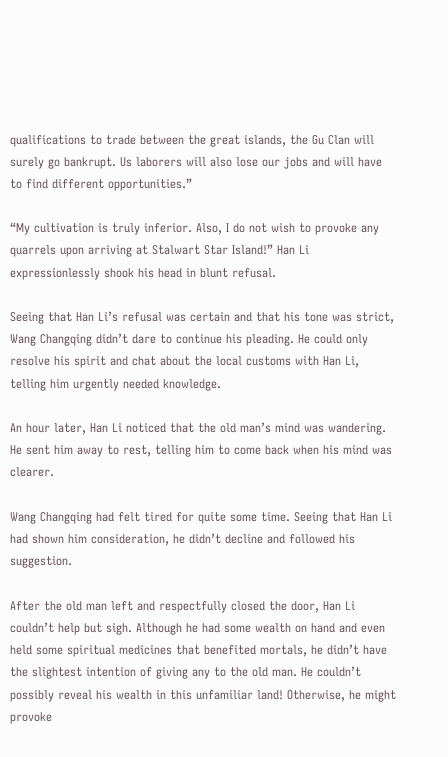qualifications to trade between the great islands, the Gu Clan will surely go bankrupt. Us laborers will also lose our jobs and will have to find different opportunities.”

“My cultivation is truly inferior. Also, I do not wish to provoke any quarrels upon arriving at Stalwart Star Island!” Han Li expressionlessly shook his head in blunt refusal.

Seeing that Han Li’s refusal was certain and that his tone was strict, Wang Changqing didn’t dare to continue his pleading. He could only resolve his spirit and chat about the local customs with Han Li, telling him urgently needed knowledge.

An hour later, Han Li noticed that the old man’s mind was wandering. He sent him away to rest, telling him to come back when his mind was clearer.

Wang Changqing had felt tired for quite some time. Seeing that Han Li had shown him consideration, he didn’t decline and followed his suggestion.

After the old man left and respectfully closed the door, Han Li couldn’t help but sigh. Although he had some wealth on hand and even held some spiritual medicines that benefited mortals, he didn’t have the slightest intention of giving any to the old man. He couldn’t possibly reveal his wealth in this unfamiliar land! Otherwise, he might provoke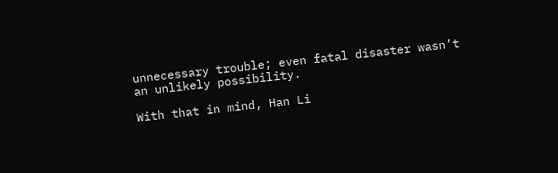unnecessary trouble; even fatal disaster wasn’t an unlikely possibility.

With that in mind, Han Li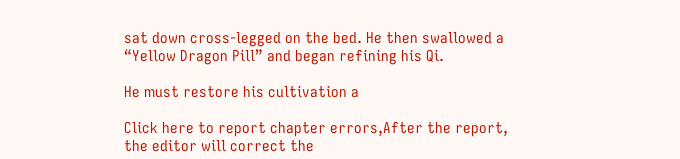sat down cross-legged on the bed. He then swallowed a “Yellow Dragon Pill” and began refining his Qi.

He must restore his cultivation a

Click here to report chapter errors,After the report, the editor will correct the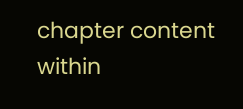chapter content within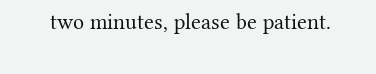two minutes, please be patient.